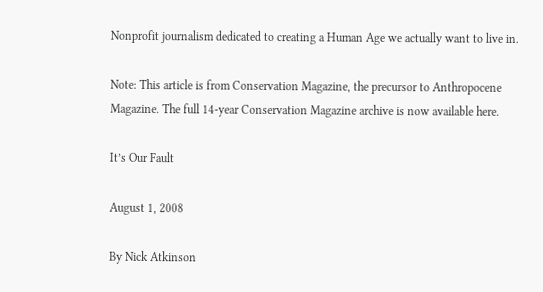Nonprofit journalism dedicated to creating a Human Age we actually want to live in.

Note: This article is from Conservation Magazine, the precursor to Anthropocene Magazine. The full 14-year Conservation Magazine archive is now available here.

It’s Our Fault

August 1, 2008

By Nick Atkinson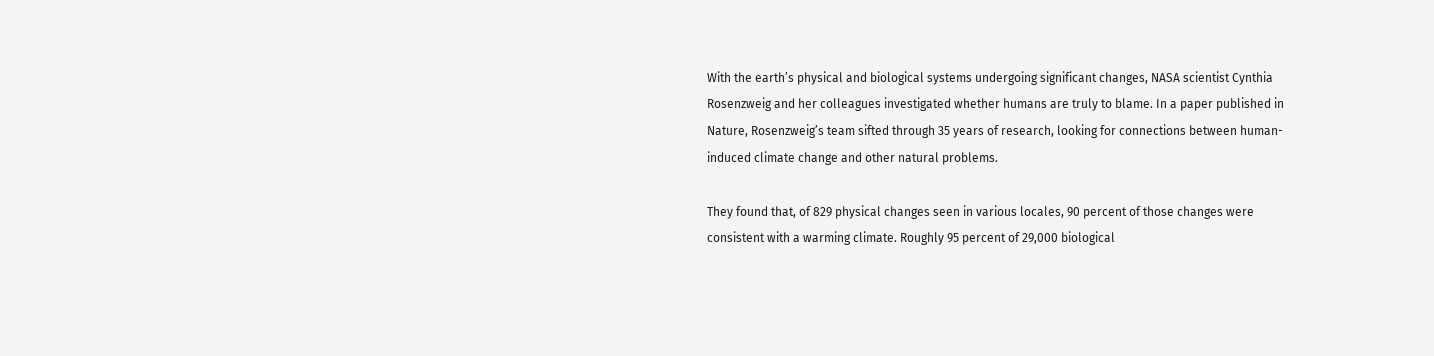With the earth’s physical and biological systems undergoing significant changes, NASA scientist Cynthia Rosenzweig and her colleagues investigated whether humans are truly to blame. In a paper published in Nature, Rosenzweig’s team sifted through 35 years of research, looking for connections between human-induced climate change and other natural problems.

They found that, of 829 physical changes seen in various locales, 90 percent of those changes were consistent with a warming climate. Roughly 95 percent of 29,000 biological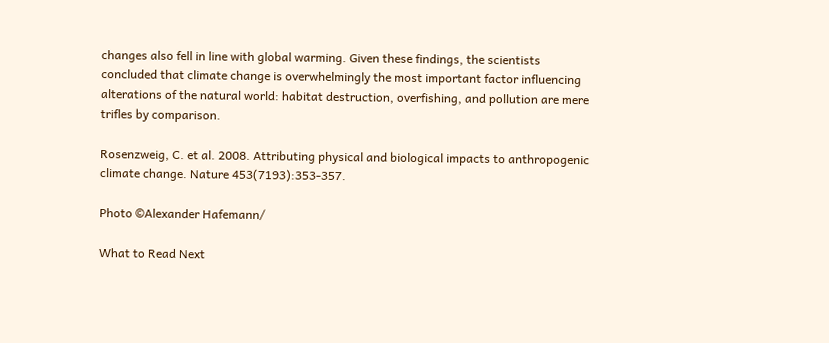changes also fell in line with global warming. Given these findings, the scientists concluded that climate change is overwhelmingly the most important factor influencing alterations of the natural world: habitat destruction, overfishing, and pollution are mere trifles by comparison.

Rosenzweig, C. et al. 2008. Attributing physical and biological impacts to anthropogenic climate change. Nature 453(7193):353-357.

Photo ©Alexander Hafemann/

What to Read Next